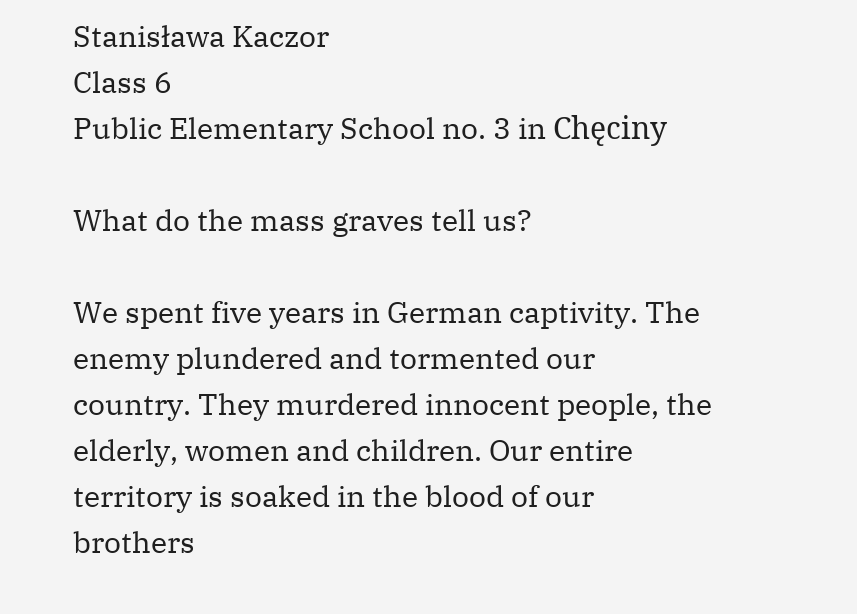Stanisława Kaczor
Class 6
Public Elementary School no. 3 in Chęciny

What do the mass graves tell us?

We spent five years in German captivity. The enemy plundered and tormented our country. They murdered innocent people, the elderly, women and children. Our entire territory is soaked in the blood of our brothers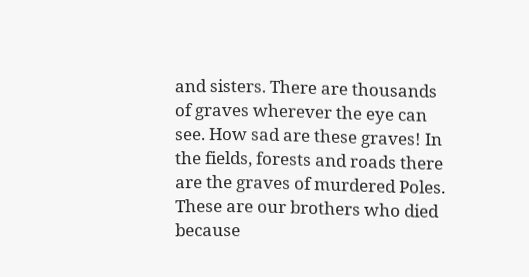and sisters. There are thousands of graves wherever the eye can see. How sad are these graves! In the fields, forests and roads there are the graves of murdered Poles. These are our brothers who died because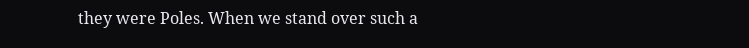they were Poles. When we stand over such a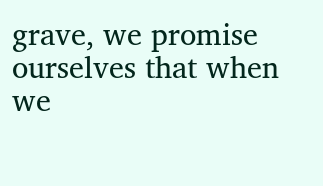grave, we promise ourselves that when we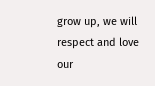grow up, we will respect and love our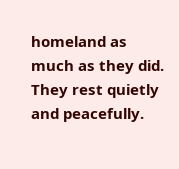homeland as much as they did. They rest quietly and peacefully.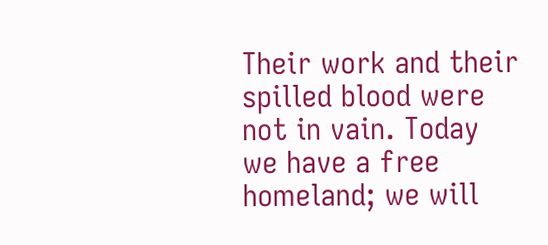Their work and their spilled blood were not in vain. Today we have a free homeland; we will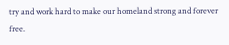try and work hard to make our homeland strong and forever free.